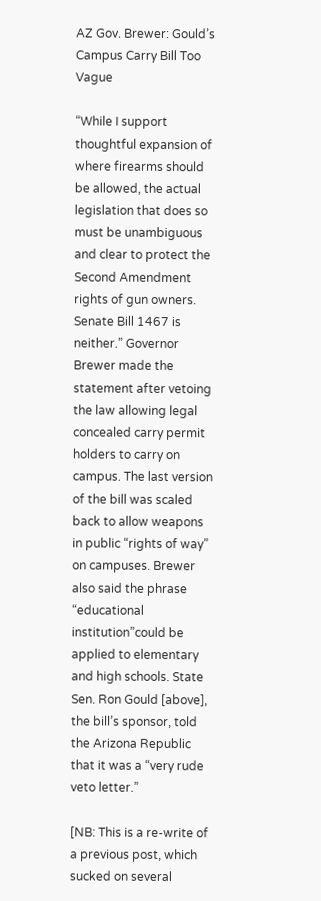AZ Gov. Brewer: Gould’s Campus Carry Bill Too Vague

“While I support thoughtful expansion of where firearms should be allowed, the actual legislation that does so must be unambiguous and clear to protect the Second Amendment rights of gun owners. Senate Bill 1467 is neither.” Governor Brewer made the statement after vetoing the law allowing legal concealed carry permit holders to carry on campus. The last version of the bill was scaled back to allow weapons in public “rights of way” on campuses. Brewer also said the phrase “educational institution”could be applied to elementary and high schools. State Sen. Ron Gould [above], the bill’s sponsor, told the Arizona Republic that it was a “very rude veto letter.”

[NB: This is a re-write of a previous post, which sucked on several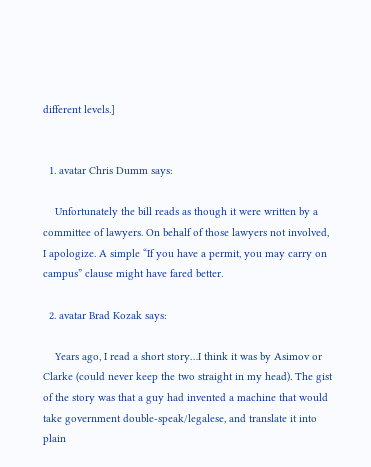different levels.]


  1. avatar Chris Dumm says:

    Unfortunately the bill reads as though it were written by a committee of lawyers. On behalf of those lawyers not involved, I apologize. A simple “If you have a permit, you may carry on campus” clause might have fared better.

  2. avatar Brad Kozak says:

    Years ago, I read a short story…I think it was by Asimov or Clarke (could never keep the two straight in my head). The gist of the story was that a guy had invented a machine that would take government double-speak/legalese, and translate it into plain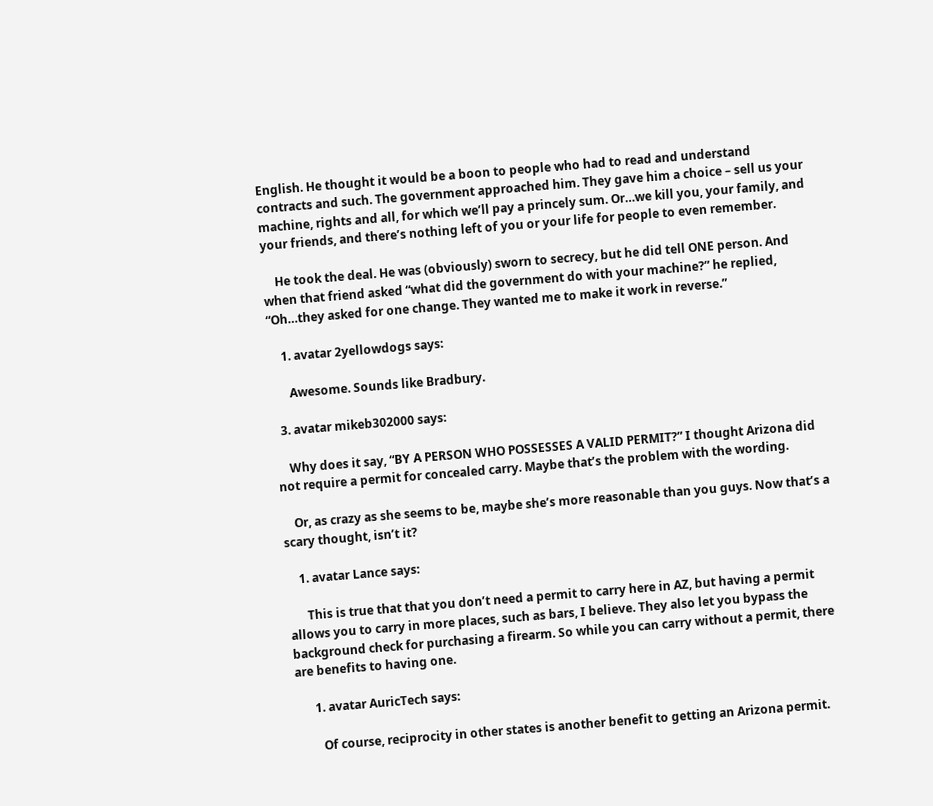English. He thought it would be a boon to people who had to read and understand contracts and such. The government approached him. They gave him a choice – sell us your machine, rights and all, for which we’ll pay a princely sum. Or…we kill you, your family, and your friends, and there’s nothing left of you or your life for people to even remember.

    He took the deal. He was (obviously) sworn to secrecy, but he did tell ONE person. And when that friend asked “what did the government do with your machine?” he replied, “Oh…they asked for one change. They wanted me to make it work in reverse.”

    1. avatar 2yellowdogs says:

      Awesome. Sounds like Bradbury.

  3. avatar mikeb302000 says:

    Why does it say, “BY A PERSON WHO POSSESSES A VALID PERMIT?” I thought Arizona did not require a permit for concealed carry. Maybe that’s the problem with the wording.

    Or, as crazy as she seems to be, maybe she’s more reasonable than you guys. Now that’s a scary thought, isn’t it?

    1. avatar Lance says:

      This is true that that you don’t need a permit to carry here in AZ, but having a permit allows you to carry in more places, such as bars, I believe. They also let you bypass the background check for purchasing a firearm. So while you can carry without a permit, there are benefits to having one.

      1. avatar AuricTech says:

        Of course, reciprocity in other states is another benefit to getting an Arizona permit.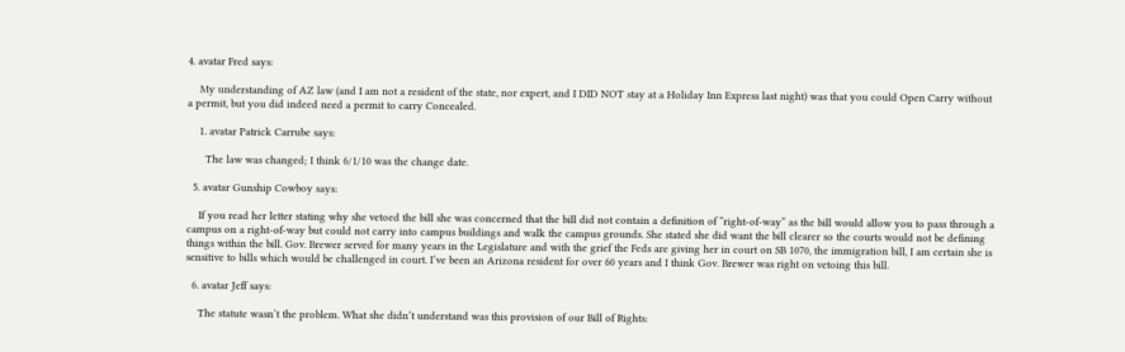4. avatar Fred says:

    My understanding of AZ law (and I am not a resident of the state, nor expert, and I DID NOT stay at a Holiday Inn Express last night) was that you could Open Carry without a permit, but you did indeed need a permit to carry Concealed.

    1. avatar Patrick Carrube says:

      The law was changed; I think 6/1/10 was the change date.

  5. avatar Gunship Cowboy says:

    If you read her letter stating why she vetoed the bill she was concerned that the bill did not contain a definition of “right-of-way” as the bill would allow you to pass through a campus on a right-of-way but could not carry into campus buildings and walk the campus grounds. She stated she did want the bill clearer so the courts would not be defining things within the bill. Gov. Brewer served for many years in the Legislature and with the grief the Feds are giving her in court on SB 1070, the immigration bill, I am certain she is sensitive to bills which would be challenged in court. I’ve been an Arizona resident for over 60 years and I think Gov. Brewer was right on vetoing this bill.

  6. avatar Jeff says:

    The statute wasn’t the problem. What she didn’t understand was this provision of our Bill of Rights: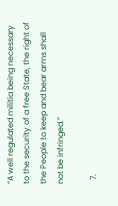“A well regulated militia being necessary to the security of a free State, the right of the People to keep and bear arms shall not be infringed.”

  7.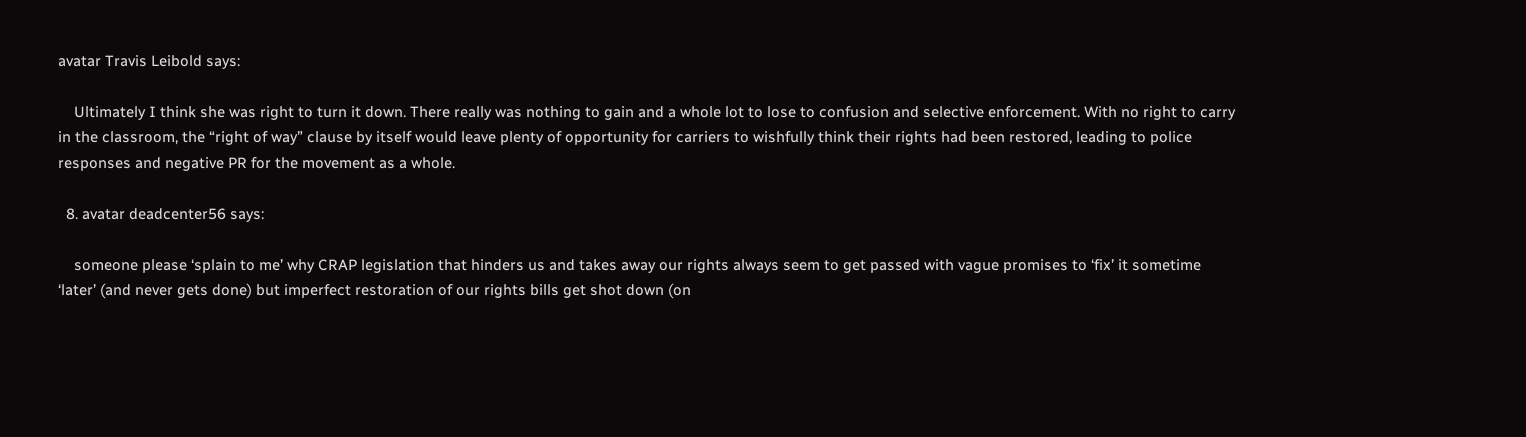avatar Travis Leibold says:

    Ultimately I think she was right to turn it down. There really was nothing to gain and a whole lot to lose to confusion and selective enforcement. With no right to carry in the classroom, the “right of way” clause by itself would leave plenty of opportunity for carriers to wishfully think their rights had been restored, leading to police responses and negative PR for the movement as a whole.

  8. avatar deadcenter56 says:

    someone please ‘splain to me’ why CRAP legislation that hinders us and takes away our rights always seem to get passed with vague promises to ‘fix’ it sometime ‘later’ (and never gets done) but imperfect restoration of our rights bills get shot down (on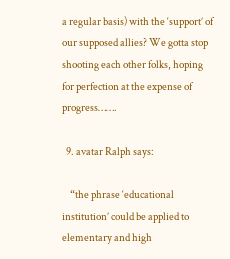a regular basis) with the ‘support’ of our supposed allies? We gotta stop shooting each other folks, hoping for perfection at the expense of progress…….

  9. avatar Ralph says:

    “the phrase ‘educational institution’ could be applied to elementary and high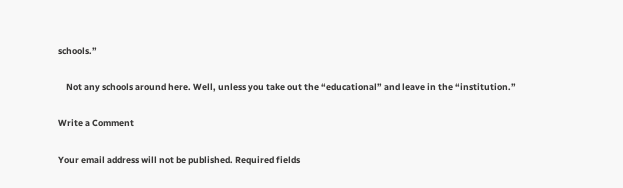schools.”

    Not any schools around here. Well, unless you take out the “educational” and leave in the “institution.”

Write a Comment

Your email address will not be published. Required fields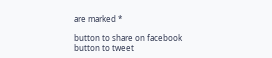are marked *

button to share on facebook
button to tweet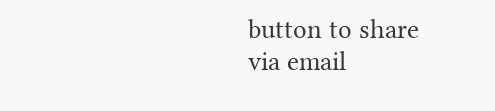button to share via email